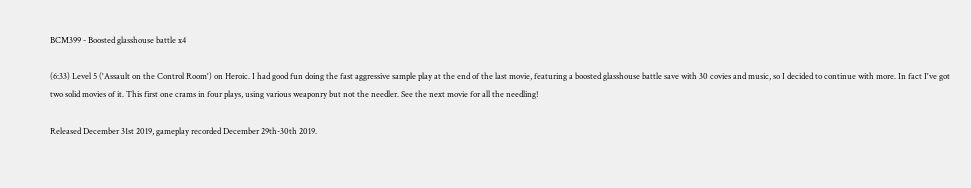BCM399 - Boosted glasshouse battle x4

(6:33) Level 5 ('Assault on the Control Room') on Heroic. I had good fun doing the fast aggressive sample play at the end of the last movie, featuring a boosted glasshouse battle save with 30 covies and music, so I decided to continue with more. In fact I've got two solid movies of it. This first one crams in four plays, using various weaponry but not the needler. See the next movie for all the needling!

Released December 31st 2019, gameplay recorded December 29th-30th 2019.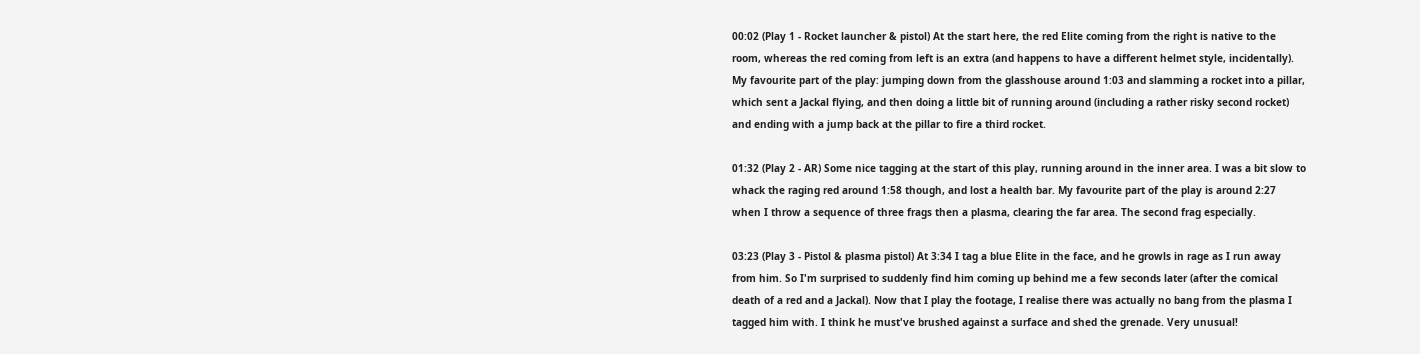00:02 (Play 1 - Rocket launcher & pistol) At the start here, the red Elite coming from the right is native to the room, whereas the red coming from left is an extra (and happens to have a different helmet style, incidentally). My favourite part of the play: jumping down from the glasshouse around 1:03 and slamming a rocket into a pillar, which sent a Jackal flying, and then doing a little bit of running around (including a rather risky second rocket) and ending with a jump back at the pillar to fire a third rocket.

01:32 (Play 2 - AR) Some nice tagging at the start of this play, running around in the inner area. I was a bit slow to whack the raging red around 1:58 though, and lost a health bar. My favourite part of the play is around 2:27 when I throw a sequence of three frags then a plasma, clearing the far area. The second frag especially.

03:23 (Play 3 - Pistol & plasma pistol) At 3:34 I tag a blue Elite in the face, and he growls in rage as I run away from him. So I'm surprised to suddenly find him coming up behind me a few seconds later (after the comical death of a red and a Jackal). Now that I play the footage, I realise there was actually no bang from the plasma I tagged him with. I think he must've brushed against a surface and shed the grenade. Very unusual!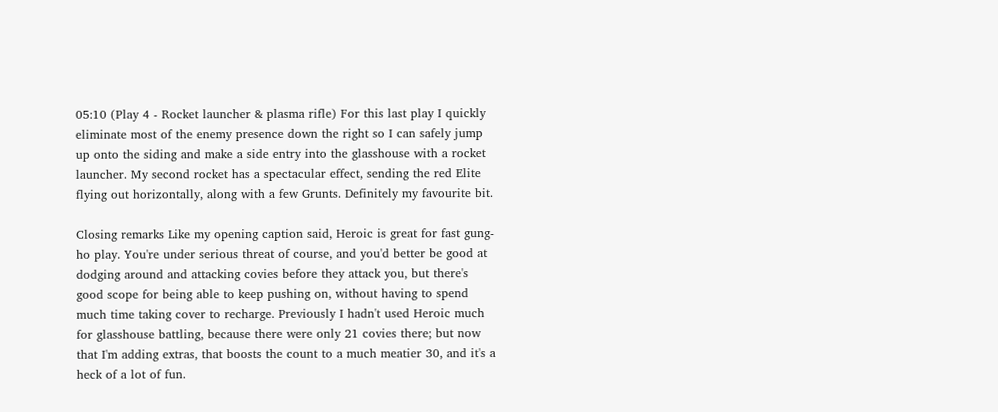05:10 (Play 4 - Rocket launcher & plasma rifle) For this last play I quickly eliminate most of the enemy presence down the right so I can safely jump up onto the siding and make a side entry into the glasshouse with a rocket launcher. My second rocket has a spectacular effect, sending the red Elite flying out horizontally, along with a few Grunts. Definitely my favourite bit.

Closing remarks Like my opening caption said, Heroic is great for fast gung-ho play. You're under serious threat of course, and you'd better be good at dodging around and attacking covies before they attack you, but there's good scope for being able to keep pushing on, without having to spend much time taking cover to recharge. Previously I hadn't used Heroic much for glasshouse battling, because there were only 21 covies there; but now that I'm adding extras, that boosts the count to a much meatier 30, and it's a heck of a lot of fun.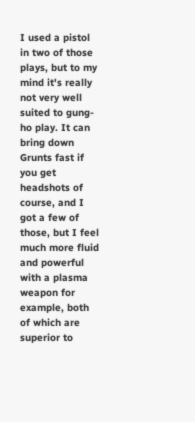I used a pistol in two of those plays, but to my mind it's really not very well suited to gung-ho play. It can bring down Grunts fast if you get headshots of course, and I got a few of those, but I feel much more fluid and powerful with a plasma weapon for example, both of which are superior to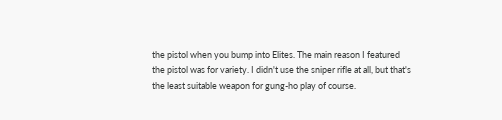the pistol when you bump into Elites. The main reason I featured the pistol was for variety. I didn't use the sniper rifle at all, but that's the least suitable weapon for gung-ho play of course.